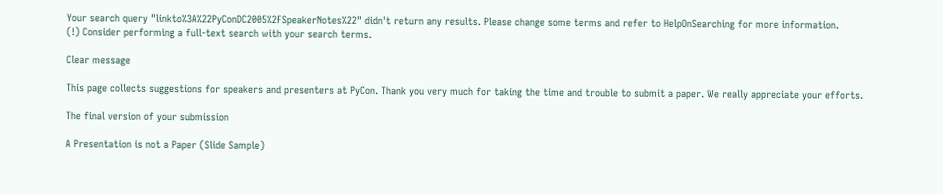Your search query "linkto%3A%22PyConDC2005%2FSpeakerNotes%22" didn't return any results. Please change some terms and refer to HelpOnSearching for more information.
(!) Consider performing a full-text search with your search terms.

Clear message

This page collects suggestions for speakers and presenters at PyCon. Thank you very much for taking the time and trouble to submit a paper. We really appreciate your efforts.

The final version of your submission

A Presentation is not a Paper (Slide Sample)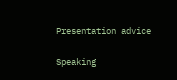Presentation advice

Speaking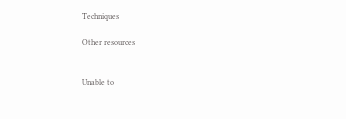Techniques

Other resources


Unable to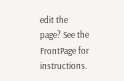edit the page? See the FrontPage for instructions.